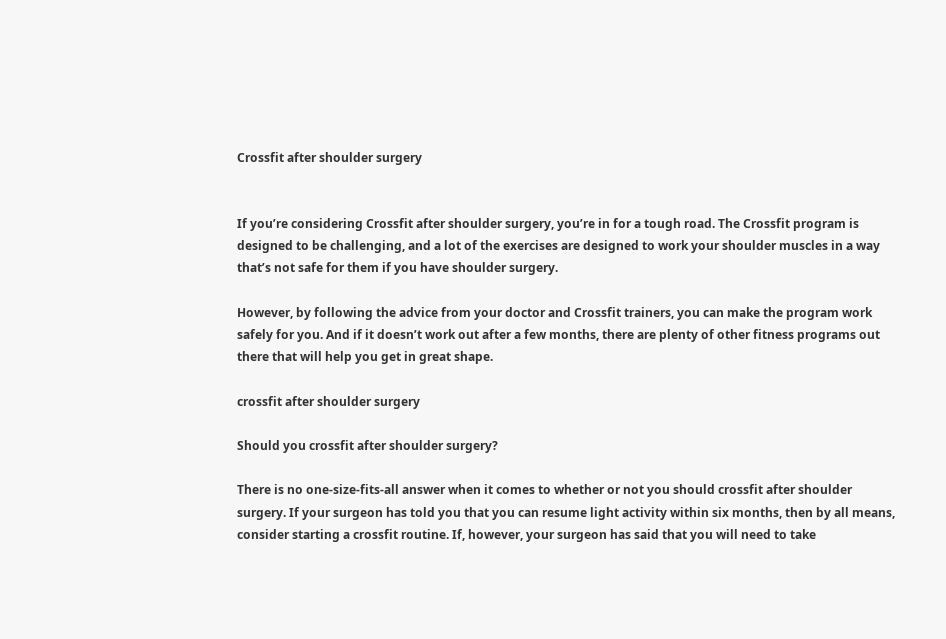Crossfit after shoulder surgery


If you’re considering Crossfit after shoulder surgery, you’re in for a tough road. The Crossfit program is designed to be challenging, and a lot of the exercises are designed to work your shoulder muscles in a way that’s not safe for them if you have shoulder surgery.

However, by following the advice from your doctor and Crossfit trainers, you can make the program work safely for you. And if it doesn’t work out after a few months, there are plenty of other fitness programs out there that will help you get in great shape.

crossfit after shoulder surgery

Should you crossfit after shoulder surgery?

There is no one-size-fits-all answer when it comes to whether or not you should crossfit after shoulder surgery. If your surgeon has told you that you can resume light activity within six months, then by all means, consider starting a crossfit routine. If, however, your surgeon has said that you will need to take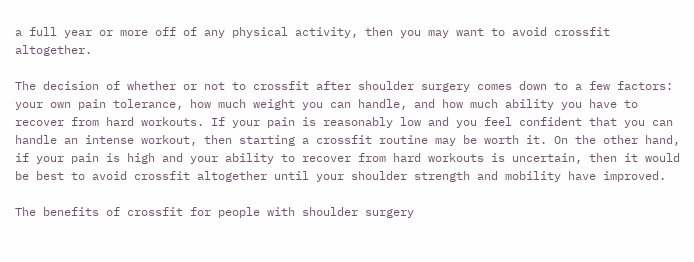a full year or more off of any physical activity, then you may want to avoid crossfit altogether.

The decision of whether or not to crossfit after shoulder surgery comes down to a few factors: your own pain tolerance, how much weight you can handle, and how much ability you have to recover from hard workouts. If your pain is reasonably low and you feel confident that you can handle an intense workout, then starting a crossfit routine may be worth it. On the other hand, if your pain is high and your ability to recover from hard workouts is uncertain, then it would be best to avoid crossfit altogether until your shoulder strength and mobility have improved.

The benefits of crossfit for people with shoulder surgery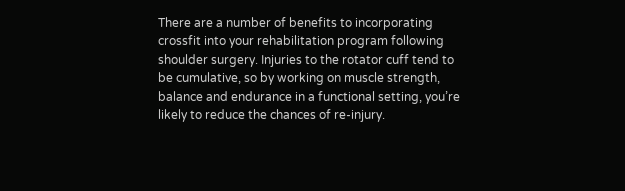There are a number of benefits to incorporating crossfit into your rehabilitation program following shoulder surgery. Injuries to the rotator cuff tend to be cumulative, so by working on muscle strength, balance and endurance in a functional setting, you’re likely to reduce the chances of re-injury.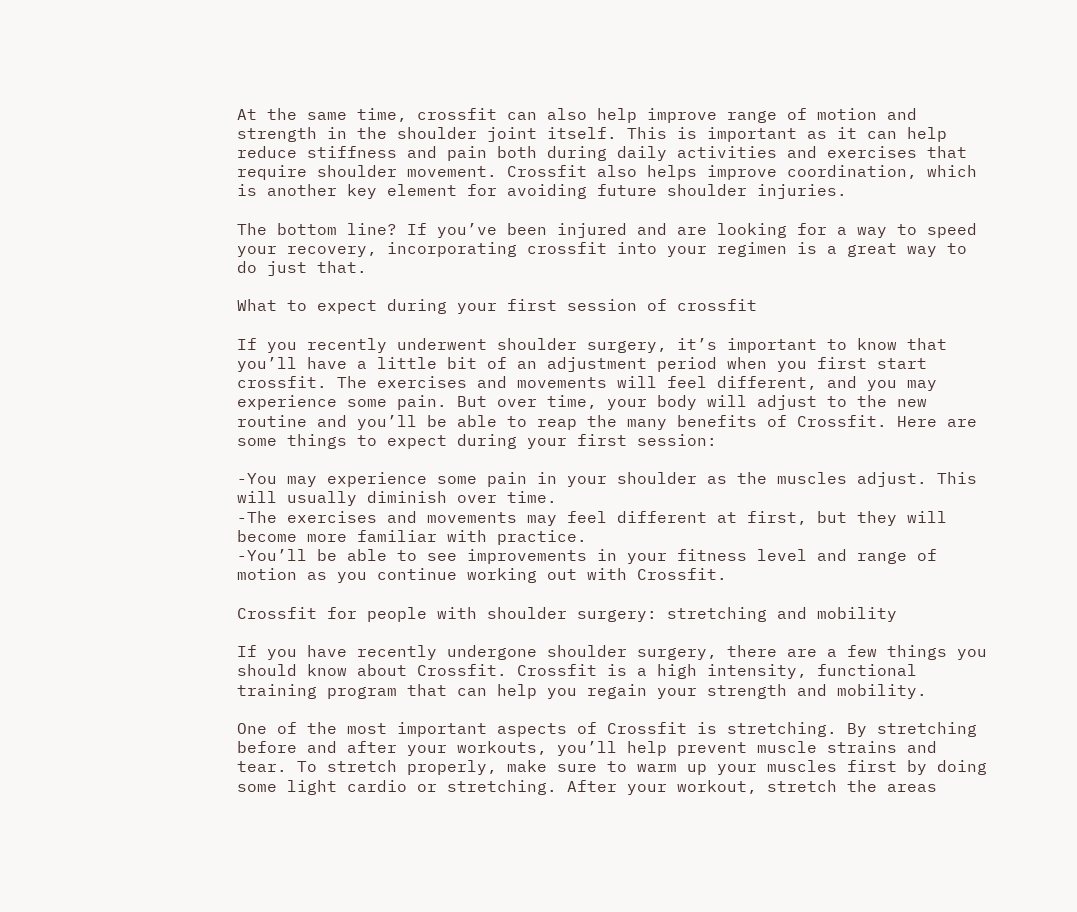At the same time, crossfit can also help improve range of motion and strength in the shoulder joint itself. This is important as it can help reduce stiffness and pain both during daily activities and exercises that require shoulder movement. Crossfit also helps improve coordination, which is another key element for avoiding future shoulder injuries.

The bottom line? If you’ve been injured and are looking for a way to speed your recovery, incorporating crossfit into your regimen is a great way to do just that.

What to expect during your first session of crossfit

If you recently underwent shoulder surgery, it’s important to know that you’ll have a little bit of an adjustment period when you first start crossfit. The exercises and movements will feel different, and you may experience some pain. But over time, your body will adjust to the new routine and you’ll be able to reap the many benefits of Crossfit. Here are some things to expect during your first session:

-You may experience some pain in your shoulder as the muscles adjust. This will usually diminish over time.
-The exercises and movements may feel different at first, but they will become more familiar with practice.
-You’ll be able to see improvements in your fitness level and range of motion as you continue working out with Crossfit.

Crossfit for people with shoulder surgery: stretching and mobility

If you have recently undergone shoulder surgery, there are a few things you should know about Crossfit. Crossfit is a high intensity, functional training program that can help you regain your strength and mobility.

One of the most important aspects of Crossfit is stretching. By stretching before and after your workouts, you’ll help prevent muscle strains and tear. To stretch properly, make sure to warm up your muscles first by doing some light cardio or stretching. After your workout, stretch the areas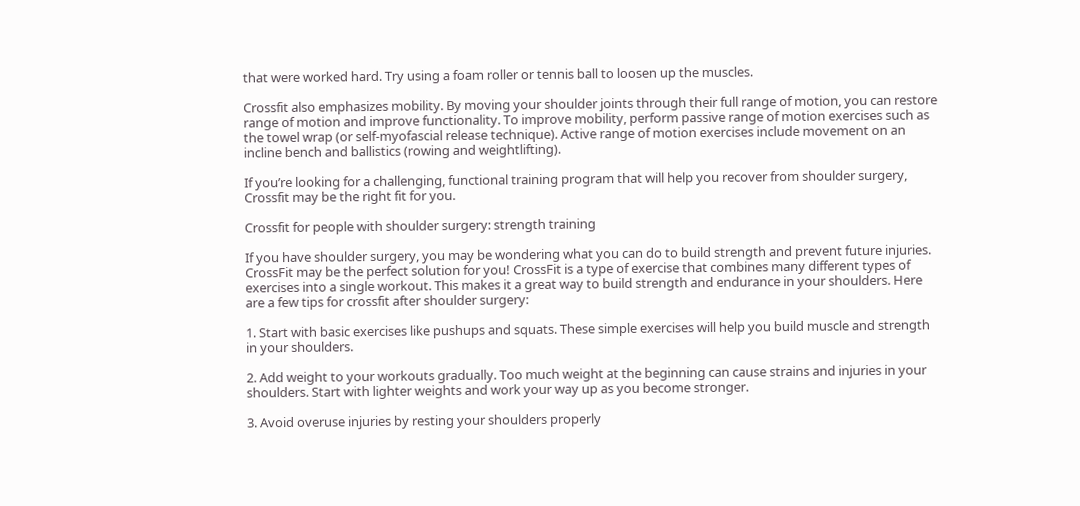that were worked hard. Try using a foam roller or tennis ball to loosen up the muscles.

Crossfit also emphasizes mobility. By moving your shoulder joints through their full range of motion, you can restore range of motion and improve functionality. To improve mobility, perform passive range of motion exercises such as the towel wrap (or self-myofascial release technique). Active range of motion exercises include movement on an incline bench and ballistics (rowing and weightlifting).

If you’re looking for a challenging, functional training program that will help you recover from shoulder surgery, Crossfit may be the right fit for you.

Crossfit for people with shoulder surgery: strength training

If you have shoulder surgery, you may be wondering what you can do to build strength and prevent future injuries. CrossFit may be the perfect solution for you! CrossFit is a type of exercise that combines many different types of exercises into a single workout. This makes it a great way to build strength and endurance in your shoulders. Here are a few tips for crossfit after shoulder surgery:

1. Start with basic exercises like pushups and squats. These simple exercises will help you build muscle and strength in your shoulders.

2. Add weight to your workouts gradually. Too much weight at the beginning can cause strains and injuries in your shoulders. Start with lighter weights and work your way up as you become stronger.

3. Avoid overuse injuries by resting your shoulders properly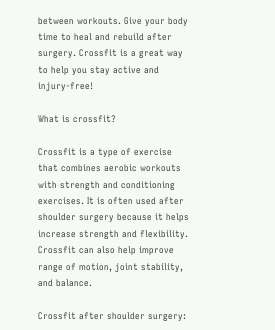between workouts. Give your body time to heal and rebuild after surgery. Crossfit is a great way to help you stay active and injury-free!

What is crossfit?

Crossfit is a type of exercise that combines aerobic workouts with strength and conditioning exercises. It is often used after shoulder surgery because it helps increase strength and flexibility. Crossfit can also help improve range of motion, joint stability, and balance.

Crossfit after shoulder surgery: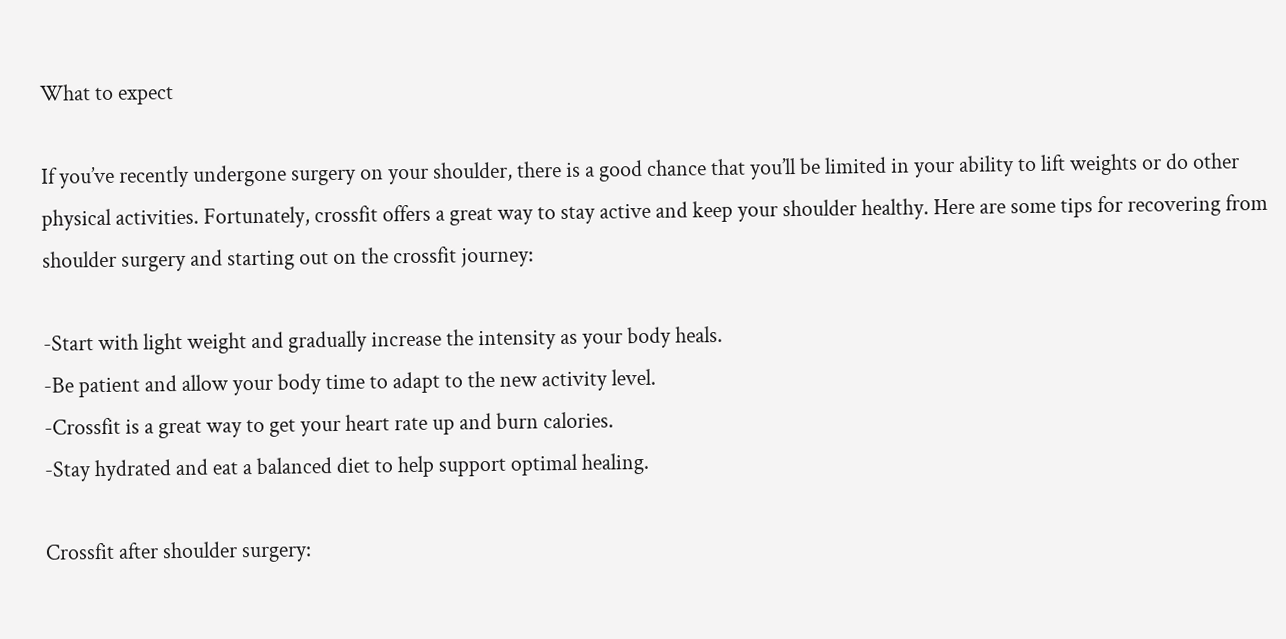What to expect

If you’ve recently undergone surgery on your shoulder, there is a good chance that you’ll be limited in your ability to lift weights or do other physical activities. Fortunately, crossfit offers a great way to stay active and keep your shoulder healthy. Here are some tips for recovering from shoulder surgery and starting out on the crossfit journey:

-Start with light weight and gradually increase the intensity as your body heals.
-Be patient and allow your body time to adapt to the new activity level.
-Crossfit is a great way to get your heart rate up and burn calories.
-Stay hydrated and eat a balanced diet to help support optimal healing.

Crossfit after shoulder surgery: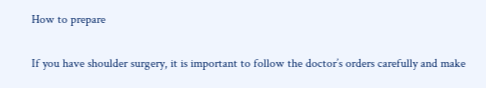How to prepare

If you have shoulder surgery, it is important to follow the doctor’s orders carefully and make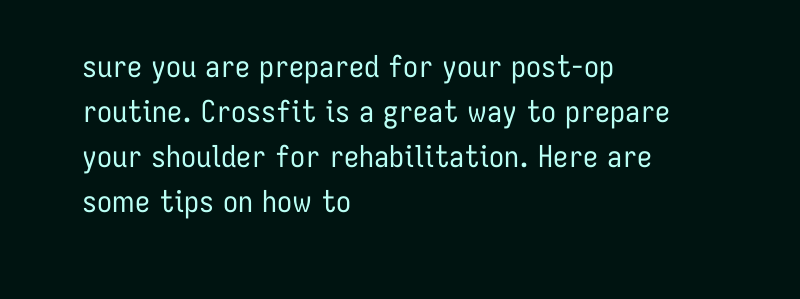sure you are prepared for your post-op routine. Crossfit is a great way to prepare your shoulder for rehabilitation. Here are some tips on how to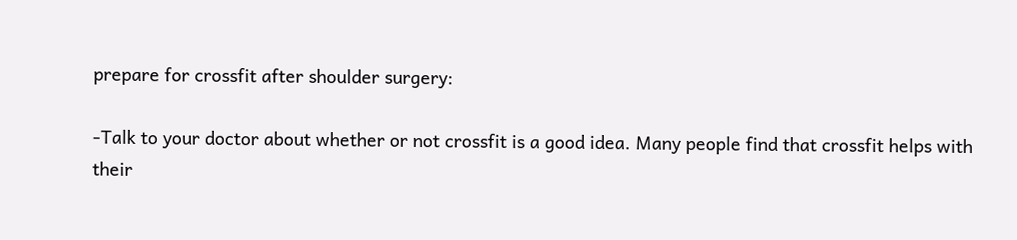prepare for crossfit after shoulder surgery:

-Talk to your doctor about whether or not crossfit is a good idea. Many people find that crossfit helps with their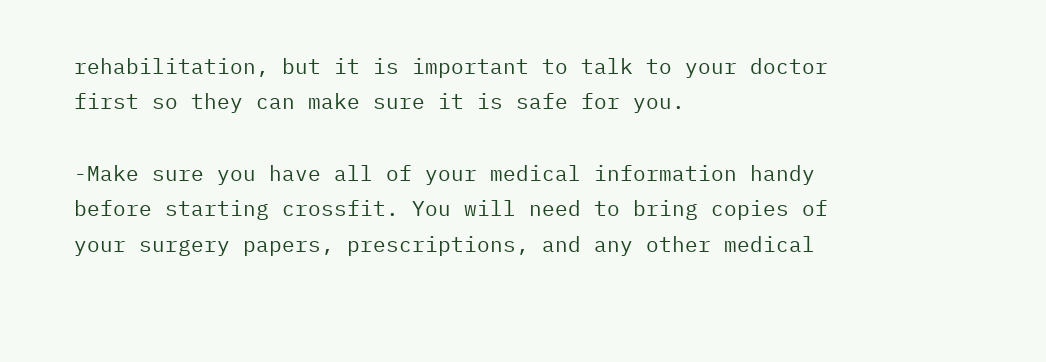rehabilitation, but it is important to talk to your doctor first so they can make sure it is safe for you.

-Make sure you have all of your medical information handy before starting crossfit. You will need to bring copies of your surgery papers, prescriptions, and any other medical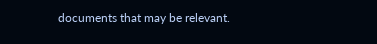documents that may be relevant.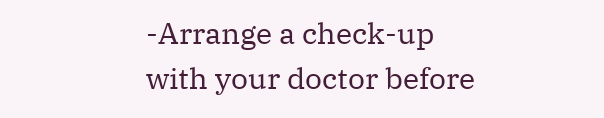-Arrange a check-up with your doctor before